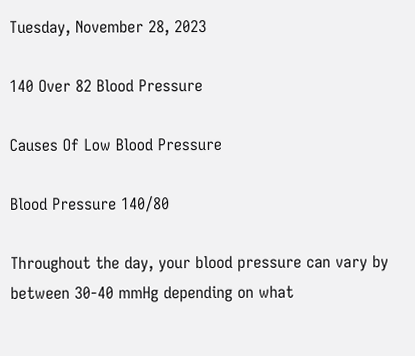Tuesday, November 28, 2023

140 Over 82 Blood Pressure

Causes Of Low Blood Pressure

Blood Pressure 140/80

Throughout the day, your blood pressure can vary by between 30-40 mmHg depending on what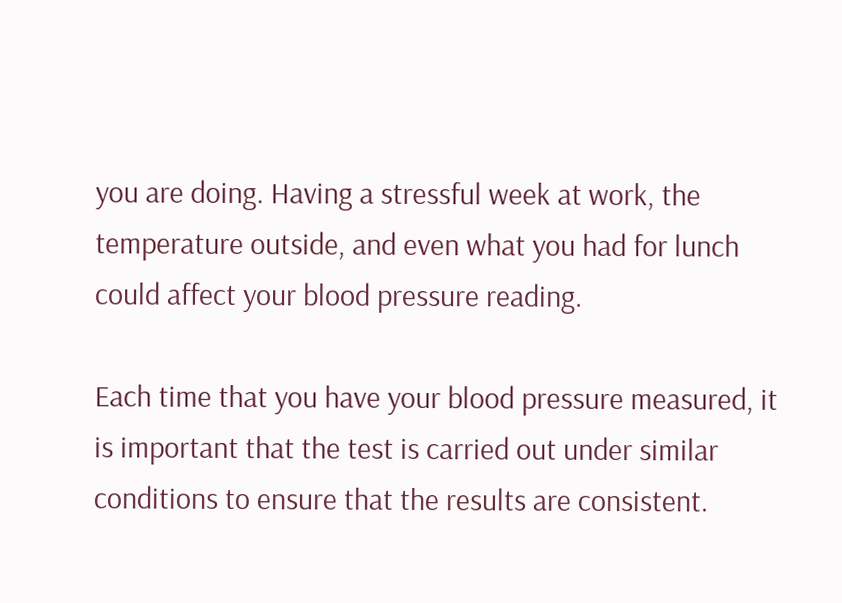you are doing. Having a stressful week at work, the temperature outside, and even what you had for lunch could affect your blood pressure reading.

Each time that you have your blood pressure measured, it is important that the test is carried out under similar conditions to ensure that the results are consistent.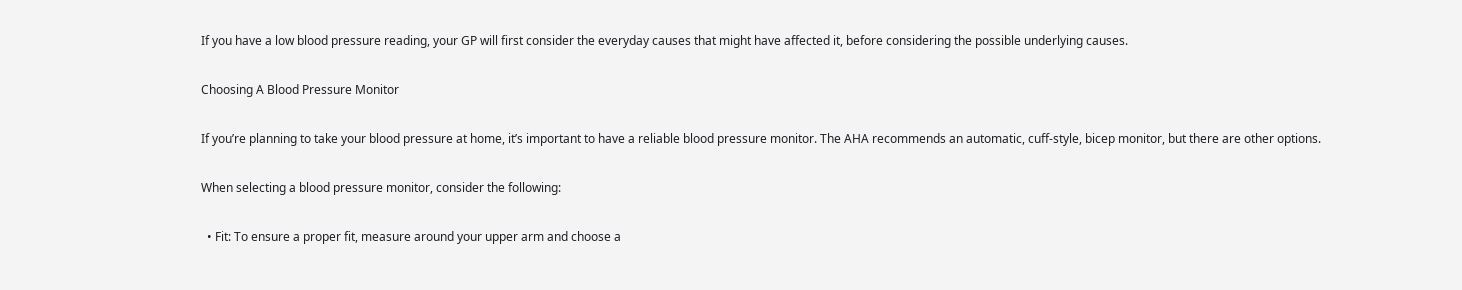If you have a low blood pressure reading, your GP will first consider the everyday causes that might have affected it, before considering the possible underlying causes.

Choosing A Blood Pressure Monitor

If you’re planning to take your blood pressure at home, it’s important to have a reliable blood pressure monitor. The AHA recommends an automatic, cuff-style, bicep monitor, but there are other options.

When selecting a blood pressure monitor, consider the following:

  • Fit: To ensure a proper fit, measure around your upper arm and choose a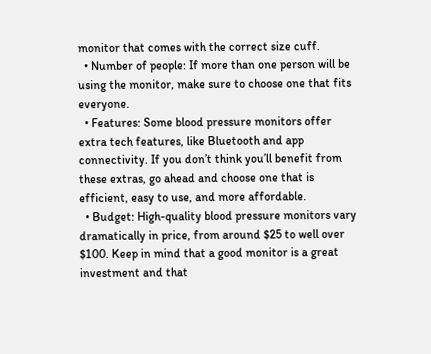monitor that comes with the correct size cuff.
  • Number of people: If more than one person will be using the monitor, make sure to choose one that fits everyone.
  • Features: Some blood pressure monitors offer extra tech features, like Bluetooth and app connectivity. If you don’t think you’ll benefit from these extras, go ahead and choose one that is efficient, easy to use, and more affordable.
  • Budget: High-quality blood pressure monitors vary dramatically in price, from around $25 to well over $100. Keep in mind that a good monitor is a great investment and that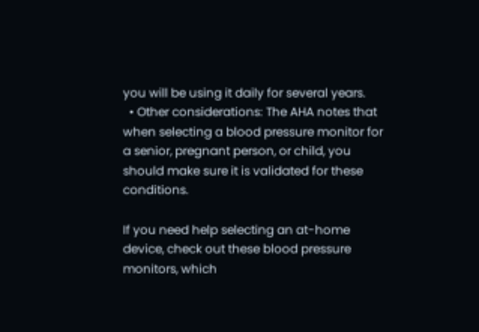you will be using it daily for several years.
  • Other considerations: The AHA notes that when selecting a blood pressure monitor for a senior, pregnant person, or child, you should make sure it is validated for these conditions.

If you need help selecting an at-home device, check out these blood pressure monitors, which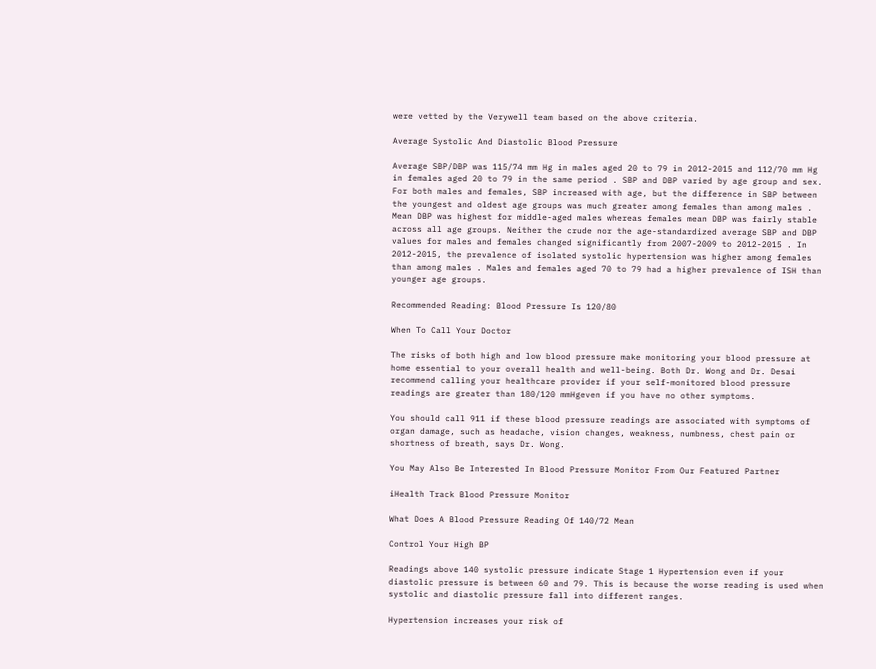were vetted by the Verywell team based on the above criteria.

Average Systolic And Diastolic Blood Pressure

Average SBP/DBP was 115/74 mm Hg in males aged 20 to 79 in 2012-2015 and 112/70 mm Hg in females aged 20 to 79 in the same period . SBP and DBP varied by age group and sex. For both males and females, SBP increased with age, but the difference in SBP between the youngest and oldest age groups was much greater among females than among males . Mean DBP was highest for middle-aged males whereas females mean DBP was fairly stable across all age groups. Neither the crude nor the age-standardized average SBP and DBP values for males and females changed significantly from 2007-2009 to 2012-2015 . In 2012-2015, the prevalence of isolated systolic hypertension was higher among females than among males . Males and females aged 70 to 79 had a higher prevalence of ISH than younger age groups.

Recommended Reading: Blood Pressure Is 120/80

When To Call Your Doctor

The risks of both high and low blood pressure make monitoring your blood pressure at home essential to your overall health and well-being. Both Dr. Wong and Dr. Desai recommend calling your healthcare provider if your self-monitored blood pressure readings are greater than 180/120 mmHgeven if you have no other symptoms.

You should call 911 if these blood pressure readings are associated with symptoms of organ damage, such as headache, vision changes, weakness, numbness, chest pain or shortness of breath, says Dr. Wong.

You May Also Be Interested In Blood Pressure Monitor From Our Featured Partner

iHealth Track Blood Pressure Monitor

What Does A Blood Pressure Reading Of 140/72 Mean

Control Your High BP

Readings above 140 systolic pressure indicate Stage 1 Hypertension even if your diastolic pressure is between 60 and 79. This is because the worse reading is used when systolic and diastolic pressure fall into different ranges.

Hypertension increases your risk of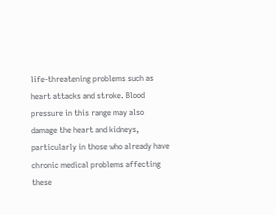life-threatening problems such as heart attacks and stroke. Blood pressure in this range may also damage the heart and kidneys, particularly in those who already have chronic medical problems affecting these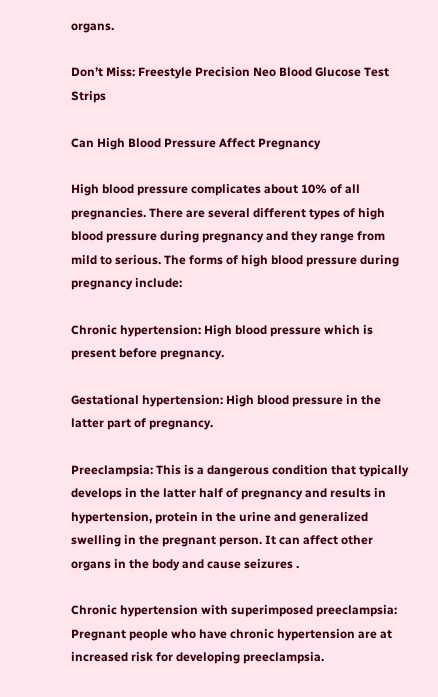organs.

Don’t Miss: Freestyle Precision Neo Blood Glucose Test Strips

Can High Blood Pressure Affect Pregnancy

High blood pressure complicates about 10% of all pregnancies. There are several different types of high blood pressure during pregnancy and they range from mild to serious. The forms of high blood pressure during pregnancy include:

Chronic hypertension: High blood pressure which is present before pregnancy.

Gestational hypertension: High blood pressure in the latter part of pregnancy.

Preeclampsia: This is a dangerous condition that typically develops in the latter half of pregnancy and results in hypertension, protein in the urine and generalized swelling in the pregnant person. It can affect other organs in the body and cause seizures .

Chronic hypertension with superimposed preeclampsia: Pregnant people who have chronic hypertension are at increased risk for developing preeclampsia.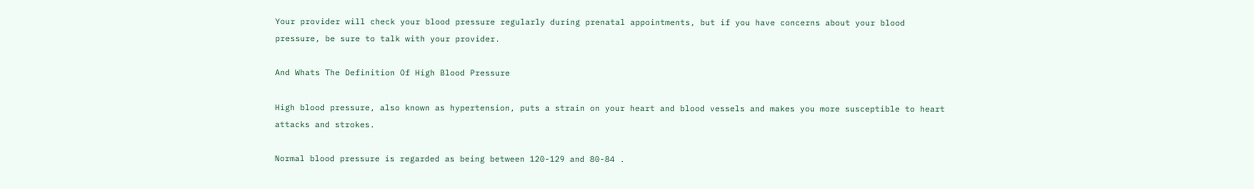Your provider will check your blood pressure regularly during prenatal appointments, but if you have concerns about your blood pressure, be sure to talk with your provider.

And Whats The Definition Of High Blood Pressure

High blood pressure, also known as hypertension, puts a strain on your heart and blood vessels and makes you more susceptible to heart attacks and strokes.

Normal blood pressure is regarded as being between 120-129 and 80-84 .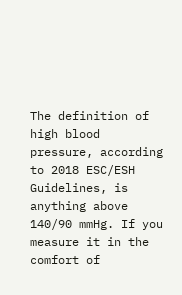The definition of high blood pressure, according to 2018 ESC/ESH Guidelines, is anything above 140/90 mmHg. If you measure it in the comfort of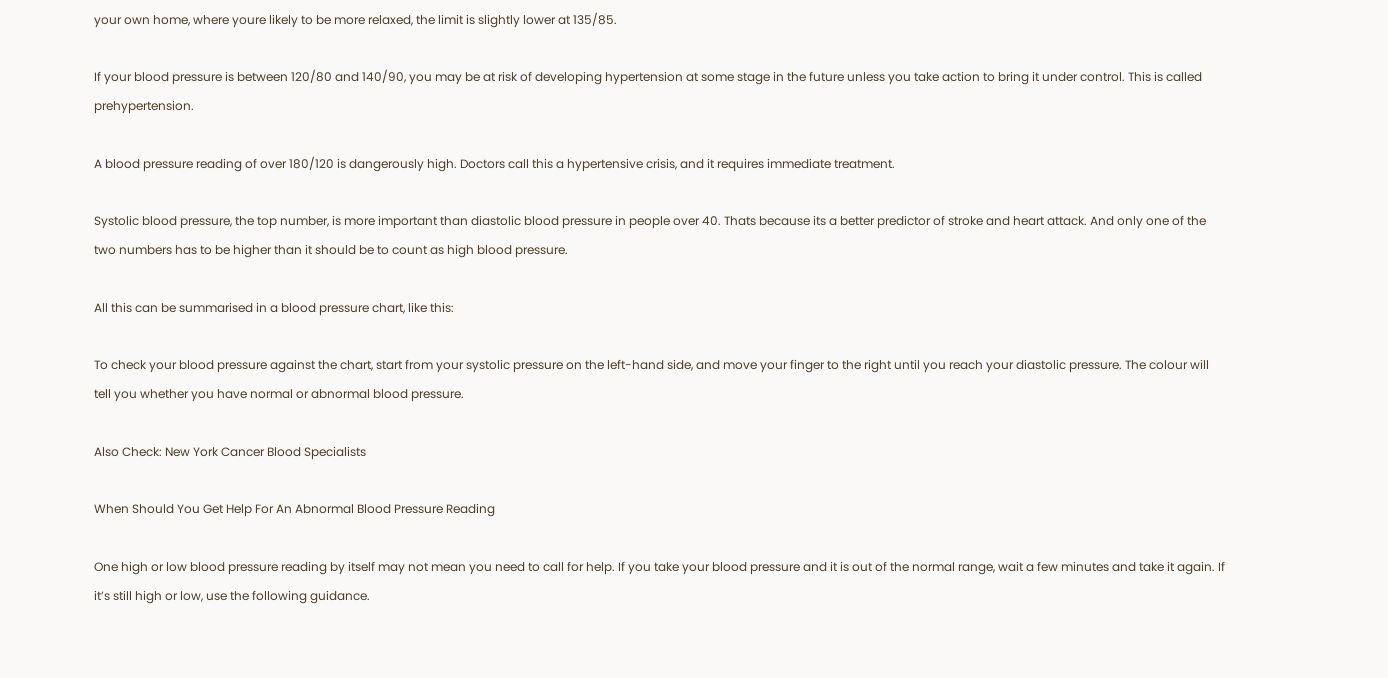your own home, where youre likely to be more relaxed, the limit is slightly lower at 135/85.

If your blood pressure is between 120/80 and 140/90, you may be at risk of developing hypertension at some stage in the future unless you take action to bring it under control. This is called prehypertension.

A blood pressure reading of over 180/120 is dangerously high. Doctors call this a hypertensive crisis, and it requires immediate treatment.

Systolic blood pressure, the top number, is more important than diastolic blood pressure in people over 40. Thats because its a better predictor of stroke and heart attack. And only one of the two numbers has to be higher than it should be to count as high blood pressure.

All this can be summarised in a blood pressure chart, like this:

To check your blood pressure against the chart, start from your systolic pressure on the left-hand side, and move your finger to the right until you reach your diastolic pressure. The colour will tell you whether you have normal or abnormal blood pressure.

Also Check: New York Cancer Blood Specialists

When Should You Get Help For An Abnormal Blood Pressure Reading

One high or low blood pressure reading by itself may not mean you need to call for help. If you take your blood pressure and it is out of the normal range, wait a few minutes and take it again. If it’s still high or low, use the following guidance.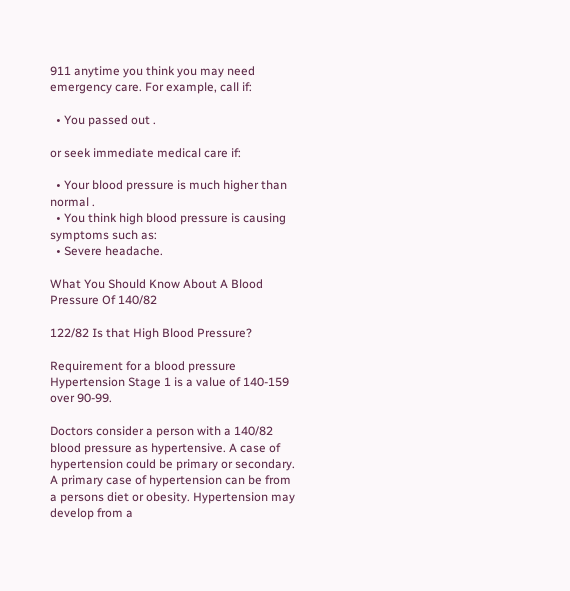911 anytime you think you may need emergency care. For example, call if:

  • You passed out .

or seek immediate medical care if:

  • Your blood pressure is much higher than normal .
  • You think high blood pressure is causing symptoms such as:
  • Severe headache.

What You Should Know About A Blood Pressure Of 140/82

122/82 Is that High Blood Pressure?

Requirement for a blood pressure Hypertension Stage 1 is a value of 140-159 over 90-99.

Doctors consider a person with a 140/82 blood pressure as hypertensive. A case of hypertension could be primary or secondary. A primary case of hypertension can be from a persons diet or obesity. Hypertension may develop from a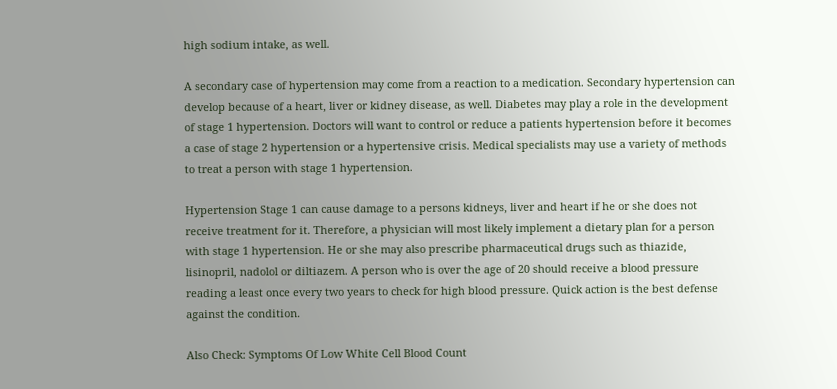high sodium intake, as well.

A secondary case of hypertension may come from a reaction to a medication. Secondary hypertension can develop because of a heart, liver or kidney disease, as well. Diabetes may play a role in the development of stage 1 hypertension. Doctors will want to control or reduce a patients hypertension before it becomes a case of stage 2 hypertension or a hypertensive crisis. Medical specialists may use a variety of methods to treat a person with stage 1 hypertension.

Hypertension Stage 1 can cause damage to a persons kidneys, liver and heart if he or she does not receive treatment for it. Therefore, a physician will most likely implement a dietary plan for a person with stage 1 hypertension. He or she may also prescribe pharmaceutical drugs such as thiazide, lisinopril, nadolol or diltiazem. A person who is over the age of 20 should receive a blood pressure reading a least once every two years to check for high blood pressure. Quick action is the best defense against the condition.

Also Check: Symptoms Of Low White Cell Blood Count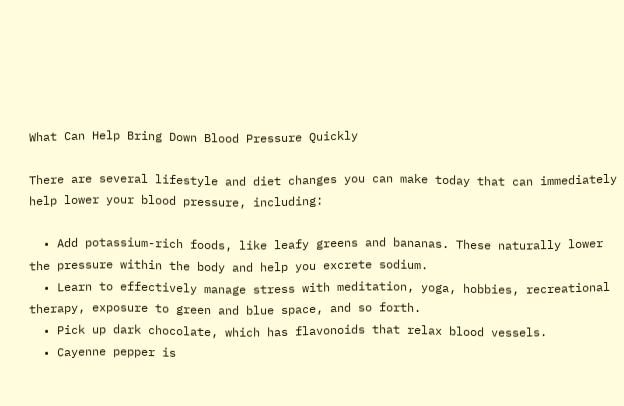What Can Help Bring Down Blood Pressure Quickly

There are several lifestyle and diet changes you can make today that can immediately help lower your blood pressure, including:

  • Add potassium-rich foods, like leafy greens and bananas. These naturally lower the pressure within the body and help you excrete sodium.
  • Learn to effectively manage stress with meditation, yoga, hobbies, recreational therapy, exposure to green and blue space, and so forth.
  • Pick up dark chocolate, which has flavonoids that relax blood vessels.
  • Cayenne pepper is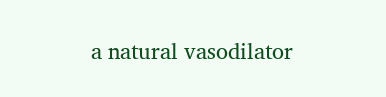a natural vasodilator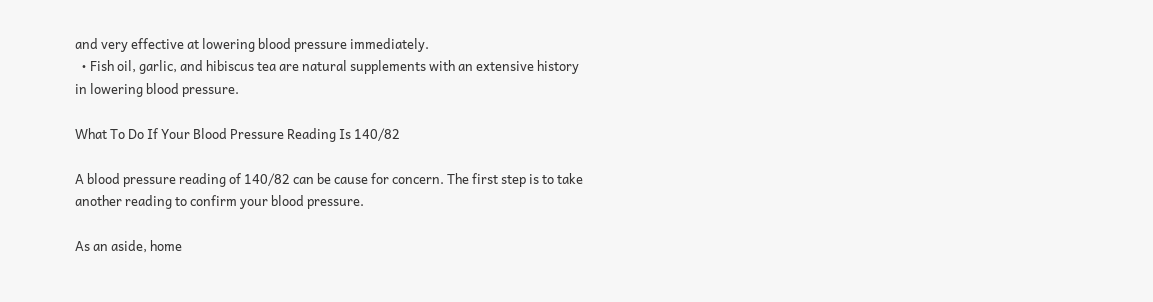and very effective at lowering blood pressure immediately.
  • Fish oil, garlic, and hibiscus tea are natural supplements with an extensive history in lowering blood pressure.

What To Do If Your Blood Pressure Reading Is 140/82

A blood pressure reading of 140/82 can be cause for concern. The first step is to take another reading to confirm your blood pressure.

As an aside, home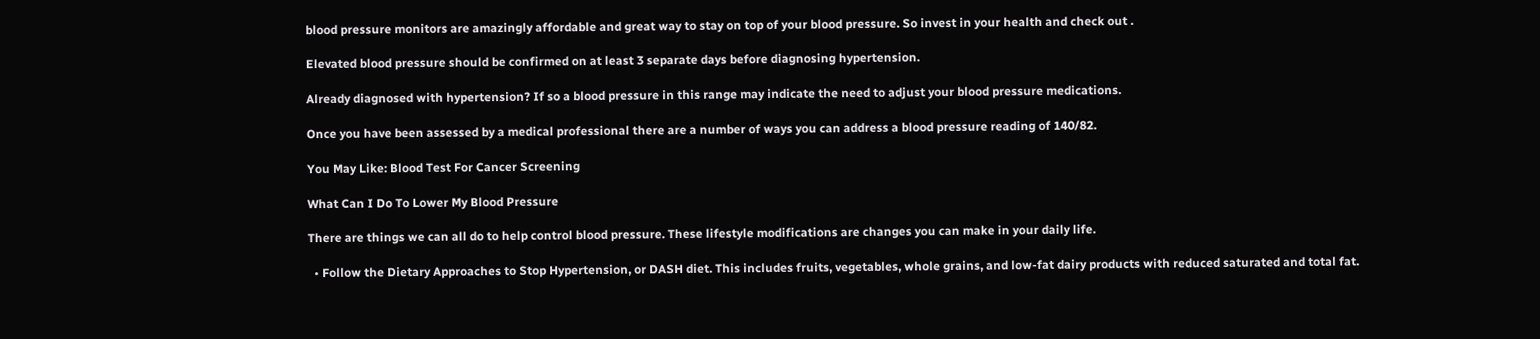blood pressure monitors are amazingly affordable and great way to stay on top of your blood pressure. So invest in your health and check out .

Elevated blood pressure should be confirmed on at least 3 separate days before diagnosing hypertension.

Already diagnosed with hypertension? If so a blood pressure in this range may indicate the need to adjust your blood pressure medications.

Once you have been assessed by a medical professional there are a number of ways you can address a blood pressure reading of 140/82.

You May Like: Blood Test For Cancer Screening

What Can I Do To Lower My Blood Pressure

There are things we can all do to help control blood pressure. These lifestyle modifications are changes you can make in your daily life.

  • Follow the Dietary Approaches to Stop Hypertension, or DASH diet. This includes fruits, vegetables, whole grains, and low-fat dairy products with reduced saturated and total fat.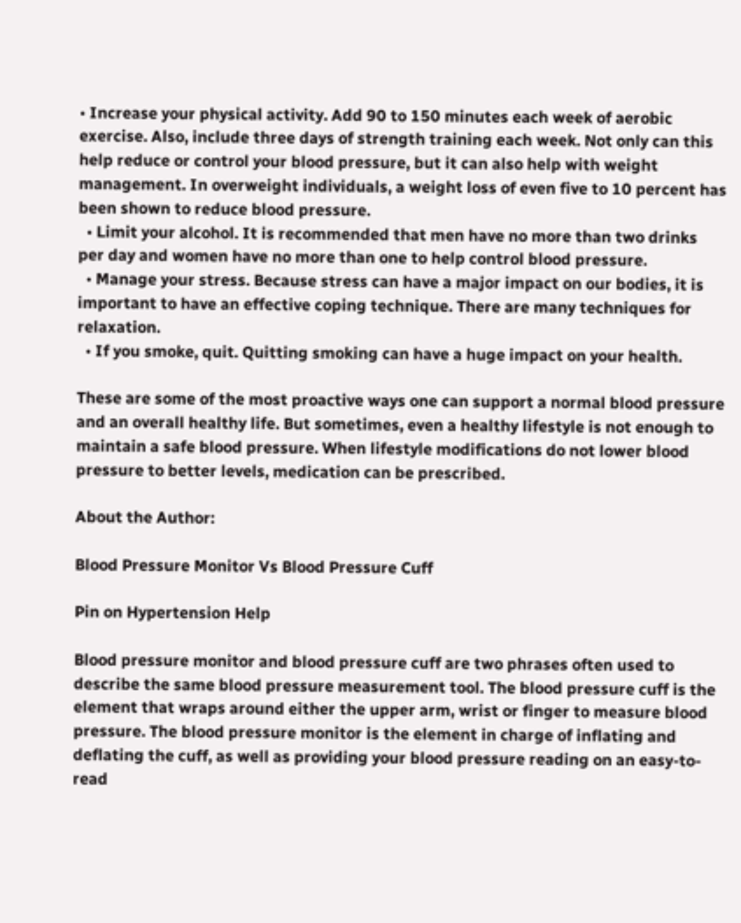• Increase your physical activity. Add 90 to 150 minutes each week of aerobic exercise. Also, include three days of strength training each week. Not only can this help reduce or control your blood pressure, but it can also help with weight management. In overweight individuals, a weight loss of even five to 10 percent has been shown to reduce blood pressure.
  • Limit your alcohol. It is recommended that men have no more than two drinks per day and women have no more than one to help control blood pressure.
  • Manage your stress. Because stress can have a major impact on our bodies, it is important to have an effective coping technique. There are many techniques for relaxation.
  • If you smoke, quit. Quitting smoking can have a huge impact on your health.

These are some of the most proactive ways one can support a normal blood pressure and an overall healthy life. But sometimes, even a healthy lifestyle is not enough to maintain a safe blood pressure. When lifestyle modifications do not lower blood pressure to better levels, medication can be prescribed.

About the Author:

Blood Pressure Monitor Vs Blood Pressure Cuff

Pin on Hypertension Help

Blood pressure monitor and blood pressure cuff are two phrases often used to describe the same blood pressure measurement tool. The blood pressure cuff is the element that wraps around either the upper arm, wrist or finger to measure blood pressure. The blood pressure monitor is the element in charge of inflating and deflating the cuff, as well as providing your blood pressure reading on an easy-to-read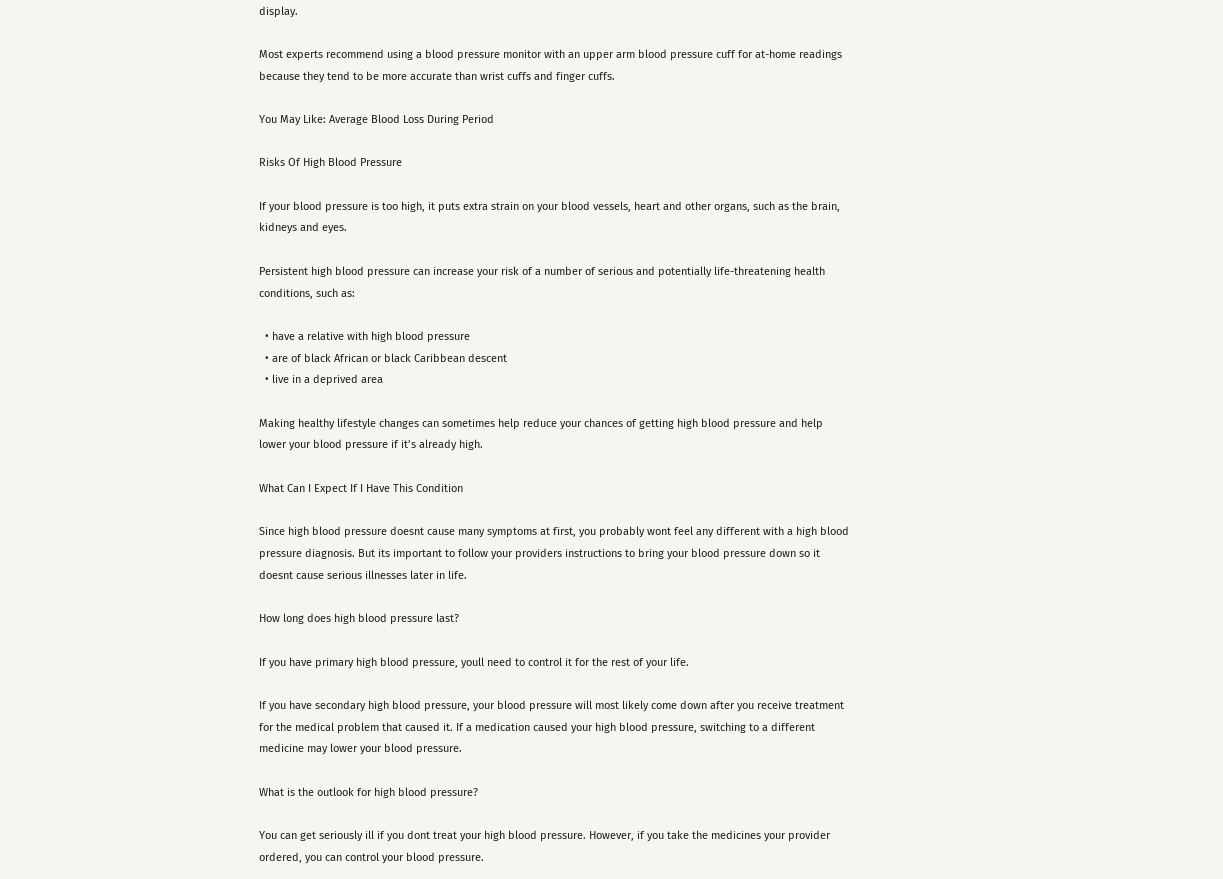display.

Most experts recommend using a blood pressure monitor with an upper arm blood pressure cuff for at-home readings because they tend to be more accurate than wrist cuffs and finger cuffs.

You May Like: Average Blood Loss During Period

Risks Of High Blood Pressure

If your blood pressure is too high, it puts extra strain on your blood vessels, heart and other organs, such as the brain, kidneys and eyes.

Persistent high blood pressure can increase your risk of a number of serious and potentially life-threatening health conditions, such as:

  • have a relative with high blood pressure
  • are of black African or black Caribbean descent
  • live in a deprived area

Making healthy lifestyle changes can sometimes help reduce your chances of getting high blood pressure and help lower your blood pressure if it’s already high.

What Can I Expect If I Have This Condition

Since high blood pressure doesnt cause many symptoms at first, you probably wont feel any different with a high blood pressure diagnosis. But its important to follow your providers instructions to bring your blood pressure down so it doesnt cause serious illnesses later in life.

How long does high blood pressure last?

If you have primary high blood pressure, youll need to control it for the rest of your life.

If you have secondary high blood pressure, your blood pressure will most likely come down after you receive treatment for the medical problem that caused it. If a medication caused your high blood pressure, switching to a different medicine may lower your blood pressure.

What is the outlook for high blood pressure?

You can get seriously ill if you dont treat your high blood pressure. However, if you take the medicines your provider ordered, you can control your blood pressure.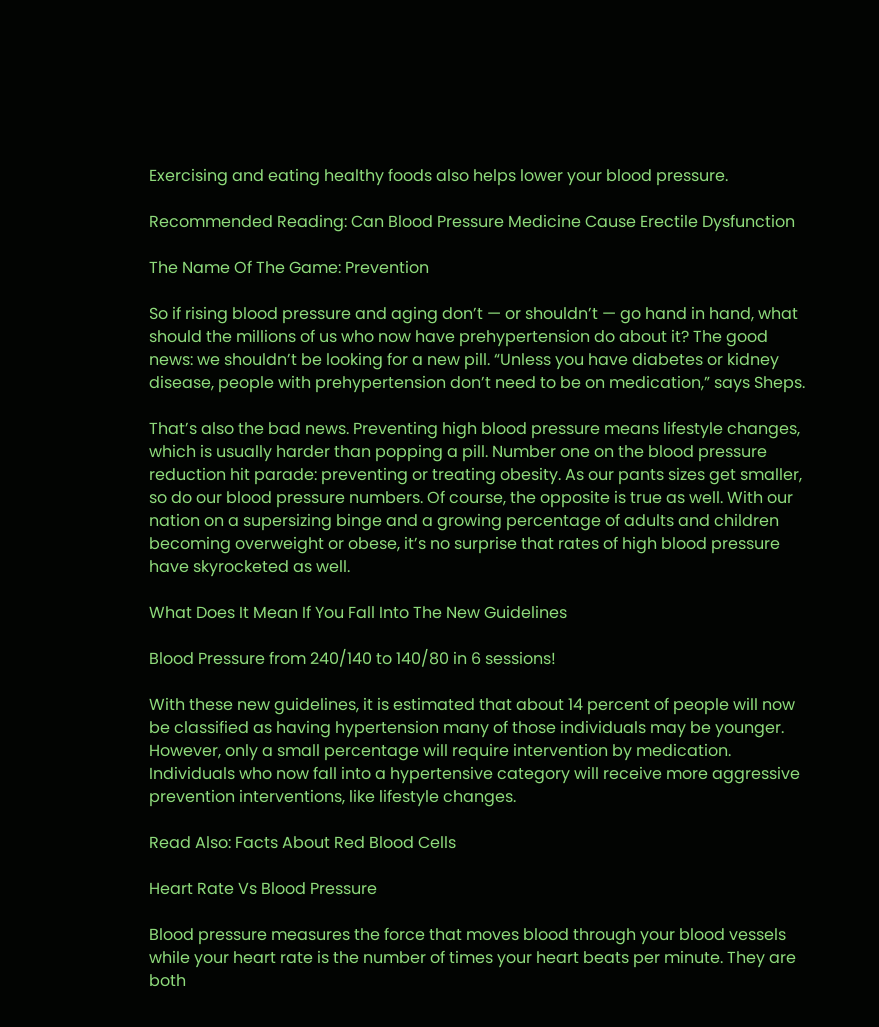Exercising and eating healthy foods also helps lower your blood pressure.

Recommended Reading: Can Blood Pressure Medicine Cause Erectile Dysfunction

The Name Of The Game: Prevention

So if rising blood pressure and aging don’t — or shouldn’t — go hand in hand, what should the millions of us who now have prehypertension do about it? The good news: we shouldn’t be looking for a new pill. “Unless you have diabetes or kidney disease, people with prehypertension don’t need to be on medication,” says Sheps.

That’s also the bad news. Preventing high blood pressure means lifestyle changes, which is usually harder than popping a pill. Number one on the blood pressure reduction hit parade: preventing or treating obesity. As our pants sizes get smaller, so do our blood pressure numbers. Of course, the opposite is true as well. With our nation on a supersizing binge and a growing percentage of adults and children becoming overweight or obese, it’s no surprise that rates of high blood pressure have skyrocketed as well.

What Does It Mean If You Fall Into The New Guidelines

Blood Pressure from 240/140 to 140/80 in 6 sessions!

With these new guidelines, it is estimated that about 14 percent of people will now be classified as having hypertension many of those individuals may be younger. However, only a small percentage will require intervention by medication. Individuals who now fall into a hypertensive category will receive more aggressive prevention interventions, like lifestyle changes.

Read Also: Facts About Red Blood Cells

Heart Rate Vs Blood Pressure

Blood pressure measures the force that moves blood through your blood vessels while your heart rate is the number of times your heart beats per minute. They are both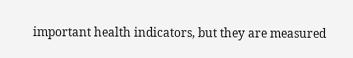important health indicators, but they are measured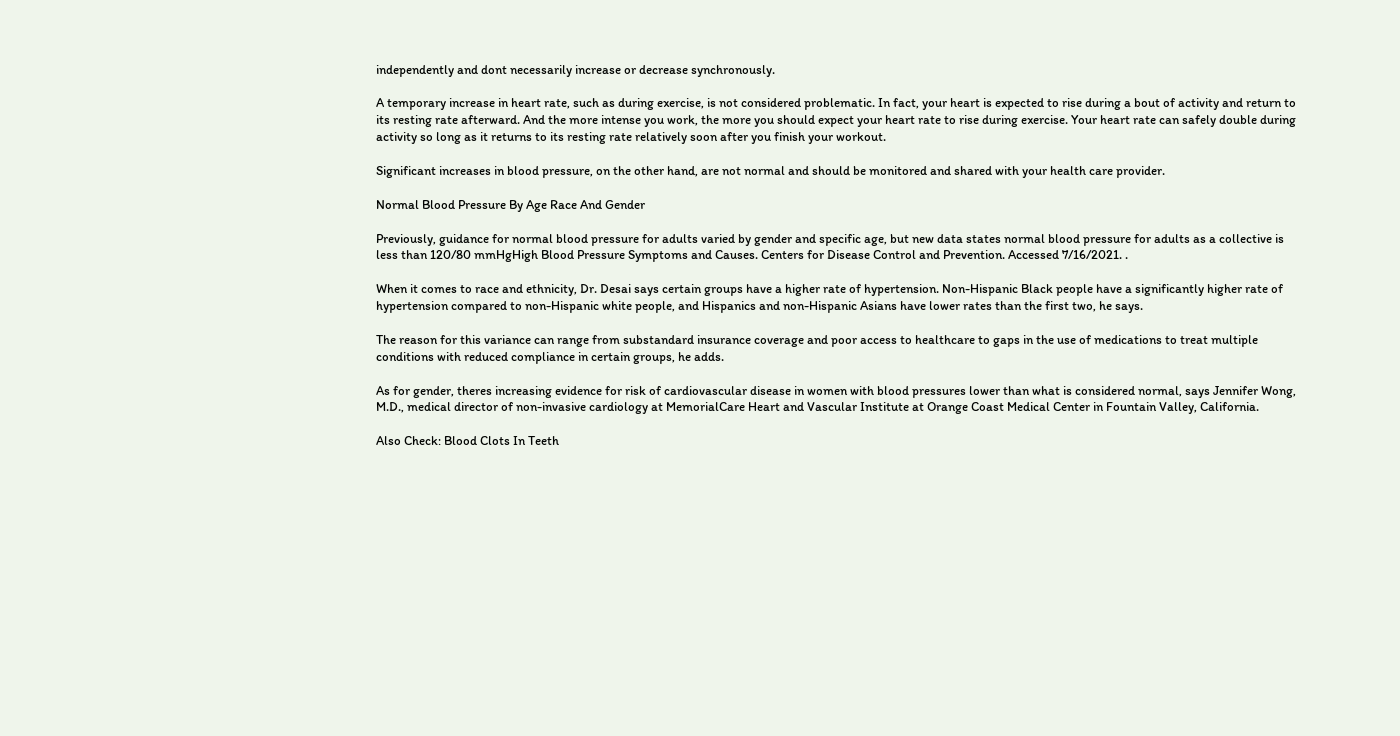independently and dont necessarily increase or decrease synchronously.

A temporary increase in heart rate, such as during exercise, is not considered problematic. In fact, your heart is expected to rise during a bout of activity and return to its resting rate afterward. And the more intense you work, the more you should expect your heart rate to rise during exercise. Your heart rate can safely double during activity so long as it returns to its resting rate relatively soon after you finish your workout.

Significant increases in blood pressure, on the other hand, are not normal and should be monitored and shared with your health care provider.

Normal Blood Pressure By Age Race And Gender

Previously, guidance for normal blood pressure for adults varied by gender and specific age, but new data states normal blood pressure for adults as a collective is less than 120/80 mmHgHigh Blood Pressure Symptoms and Causes. Centers for Disease Control and Prevention. Accessed 7/16/2021. .

When it comes to race and ethnicity, Dr. Desai says certain groups have a higher rate of hypertension. Non-Hispanic Black people have a significantly higher rate of hypertension compared to non-Hispanic white people, and Hispanics and non-Hispanic Asians have lower rates than the first two, he says.

The reason for this variance can range from substandard insurance coverage and poor access to healthcare to gaps in the use of medications to treat multiple conditions with reduced compliance in certain groups, he adds.

As for gender, theres increasing evidence for risk of cardiovascular disease in women with blood pressures lower than what is considered normal, says Jennifer Wong, M.D., medical director of non-invasive cardiology at MemorialCare Heart and Vascular Institute at Orange Coast Medical Center in Fountain Valley, California.

Also Check: Blood Clots In Teeth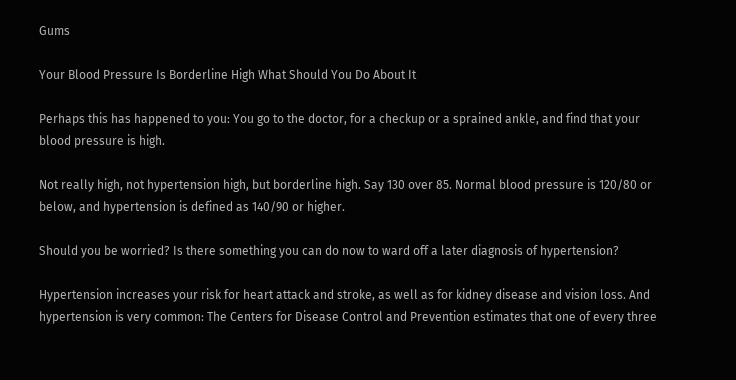Gums

Your Blood Pressure Is Borderline High What Should You Do About It

Perhaps this has happened to you: You go to the doctor, for a checkup or a sprained ankle, and find that your blood pressure is high.

Not really high, not hypertension high, but borderline high. Say 130 over 85. Normal blood pressure is 120/80 or below, and hypertension is defined as 140/90 or higher.

Should you be worried? Is there something you can do now to ward off a later diagnosis of hypertension?

Hypertension increases your risk for heart attack and stroke, as well as for kidney disease and vision loss. And hypertension is very common: The Centers for Disease Control and Prevention estimates that one of every three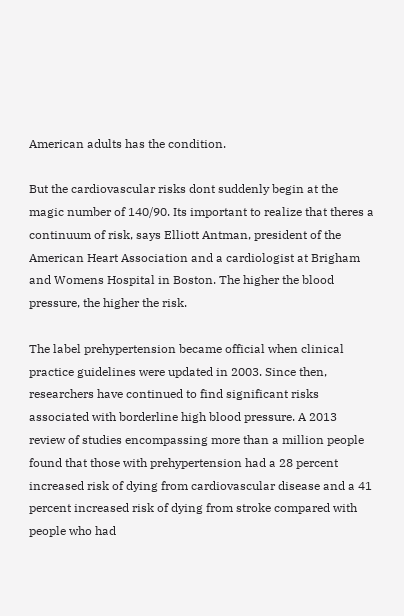American adults has the condition.

But the cardiovascular risks dont suddenly begin at the magic number of 140/90. Its important to realize that theres a continuum of risk, says Elliott Antman, president of the American Heart Association and a cardiologist at Brigham and Womens Hospital in Boston. The higher the blood pressure, the higher the risk.

The label prehypertension became official when clinical practice guidelines were updated in 2003. Since then, researchers have continued to find significant risks associated with borderline high blood pressure. A 2013 review of studies encompassing more than a million people found that those with prehypertension had a 28 percent increased risk of dying from cardiovascular disease and a 41 percent increased risk of dying from stroke compared with people who had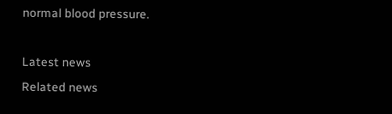normal blood pressure.

Latest news
Related news